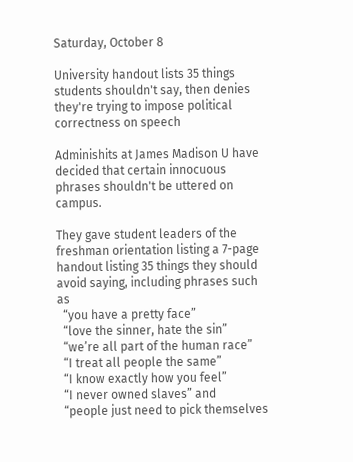Saturday, October 8

University handout lists 35 things students shouldn't say, then denies they're trying to impose political correctness on speech

Adminishits at James Madison U have decided that certain innocuous phrases shouldn't be uttered on campus.

They gave student leaders of the freshman orientation listing a 7-page handout listing 35 things they should avoid saying, including phrases such as
  “you have a pretty face”
  “love the sinner, hate the sin”
  “we’re all part of the human race”
  “I treat all people the same”
  “I know exactly how you feel”
  “I never owned slaves” and
  “people just need to pick themselves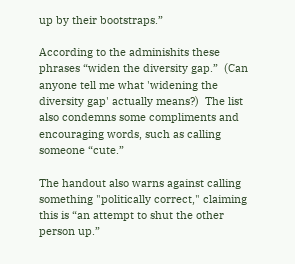up by their bootstraps.”

According to the adminishits these phrases “widen the diversity gap.”  (Can anyone tell me what 'widening the diversity gap' actually means?)  The list also condemns some compliments and encouraging words, such as calling someone “cute.”

The handout also warns against calling something "politically correct," claiming this is “an attempt to shut the other person up.”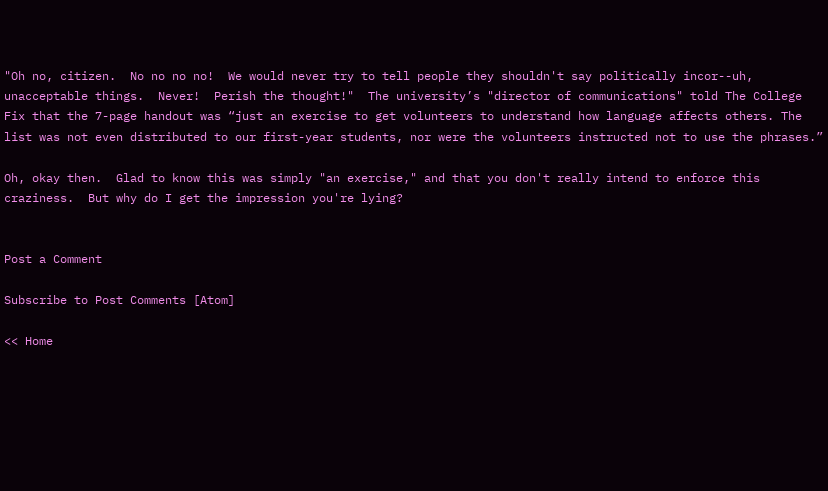"Oh no, citizen.  No no no no!  We would never try to tell people they shouldn't say politically incor--uh, unacceptable things.  Never!  Perish the thought!"  The university’s "director of communications" told The College Fix that the 7-page handout was “just an exercise to get volunteers to understand how language affects others. The list was not even distributed to our first-year students, nor were the volunteers instructed not to use the phrases.”

Oh, okay then.  Glad to know this was simply "an exercise," and that you don't really intend to enforce this craziness.  But why do I get the impression you're lying?


Post a Comment

Subscribe to Post Comments [Atom]

<< Home